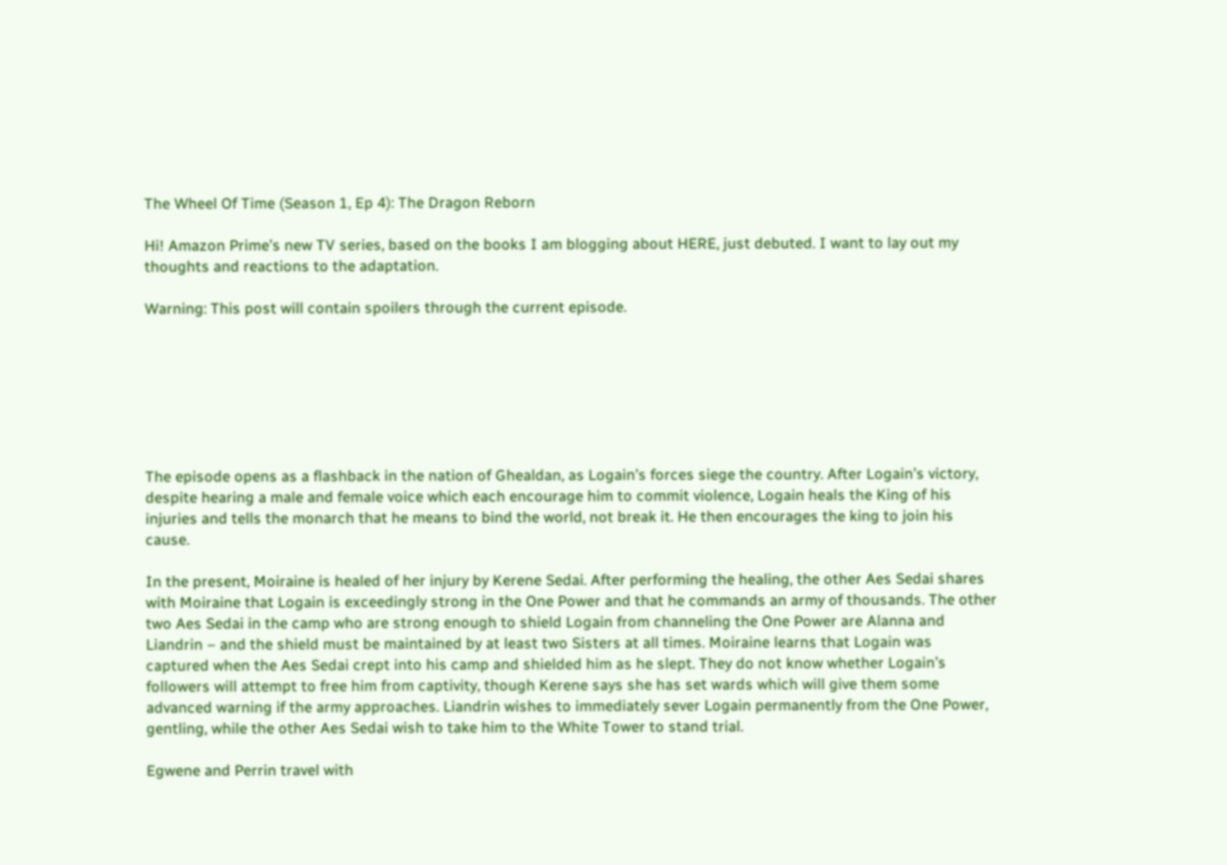The Wheel Of Time (Season 1, Ep 4): The Dragon Reborn

Hi! Amazon Prime’s new TV series, based on the books I am blogging about HERE, just debuted. I want to lay out my thoughts and reactions to the adaptation.

Warning: This post will contain spoilers through the current episode.







The episode opens as a flashback in the nation of Ghealdan, as Logain’s forces siege the country. After Logain’s victory, despite hearing a male and female voice which each encourage him to commit violence, Logain heals the King of his injuries and tells the monarch that he means to bind the world, not break it. He then encourages the king to join his cause.

In the present, Moiraine is healed of her injury by Kerene Sedai. After performing the healing, the other Aes Sedai shares with Moiraine that Logain is exceedingly strong in the One Power and that he commands an army of thousands. The other two Aes Sedai in the camp who are strong enough to shield Logain from channeling the One Power are Alanna and Liandrin – and the shield must be maintained by at least two Sisters at all times. Moiraine learns that Logain was captured when the Aes Sedai crept into his camp and shielded him as he slept. They do not know whether Logain’s followers will attempt to free him from captivity, though Kerene says she has set wards which will give them some advanced warning if the army approaches. Liandrin wishes to immediately sever Logain permanently from the One Power, gentling, while the other Aes Sedai wish to take him to the White Tower to stand trial.

Egwene and Perrin travel with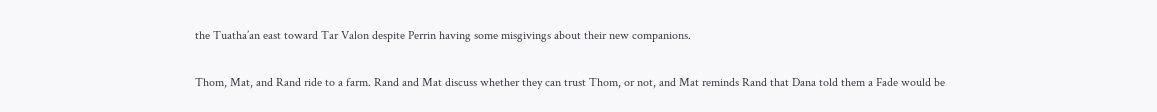the Tuatha’an east toward Tar Valon despite Perrin having some misgivings about their new companions.

Thom, Mat, and Rand ride to a farm. Rand and Mat discuss whether they can trust Thom, or not, and Mat reminds Rand that Dana told them a Fade would be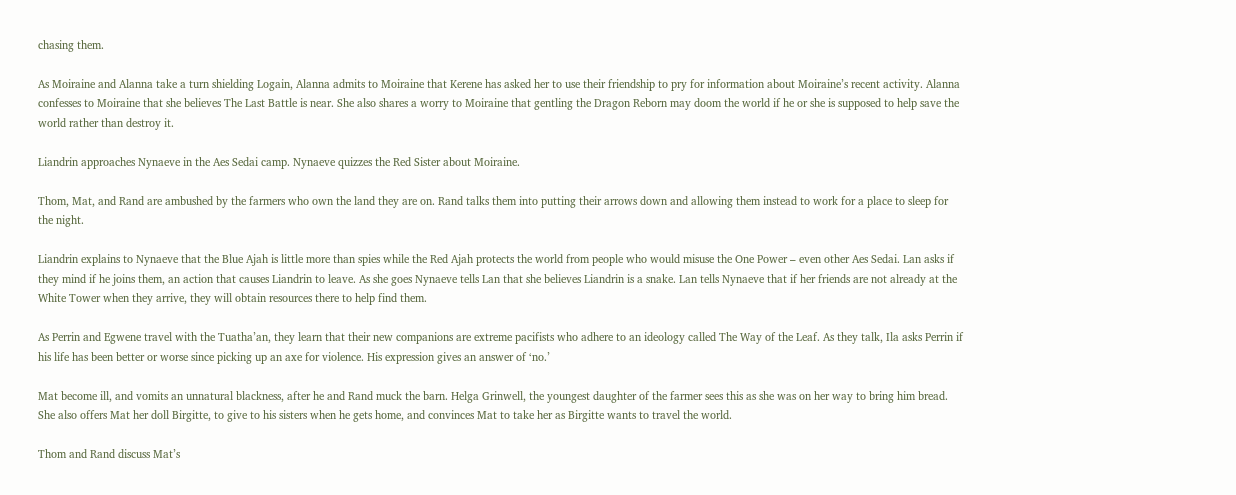chasing them.

As Moiraine and Alanna take a turn shielding Logain, Alanna admits to Moiraine that Kerene has asked her to use their friendship to pry for information about Moiraine’s recent activity. Alanna confesses to Moiraine that she believes The Last Battle is near. She also shares a worry to Moiraine that gentling the Dragon Reborn may doom the world if he or she is supposed to help save the world rather than destroy it.

Liandrin approaches Nynaeve in the Aes Sedai camp. Nynaeve quizzes the Red Sister about Moiraine.

Thom, Mat, and Rand are ambushed by the farmers who own the land they are on. Rand talks them into putting their arrows down and allowing them instead to work for a place to sleep for the night.

Liandrin explains to Nynaeve that the Blue Ajah is little more than spies while the Red Ajah protects the world from people who would misuse the One Power – even other Aes Sedai. Lan asks if they mind if he joins them, an action that causes Liandrin to leave. As she goes Nynaeve tells Lan that she believes Liandrin is a snake. Lan tells Nynaeve that if her friends are not already at the White Tower when they arrive, they will obtain resources there to help find them.

As Perrin and Egwene travel with the Tuatha’an, they learn that their new companions are extreme pacifists who adhere to an ideology called The Way of the Leaf. As they talk, Ila asks Perrin if his life has been better or worse since picking up an axe for violence. His expression gives an answer of ‘no.’

Mat become ill, and vomits an unnatural blackness, after he and Rand muck the barn. Helga Grinwell, the youngest daughter of the farmer sees this as she was on her way to bring him bread. She also offers Mat her doll Birgitte, to give to his sisters when he gets home, and convinces Mat to take her as Birgitte wants to travel the world.

Thom and Rand discuss Mat’s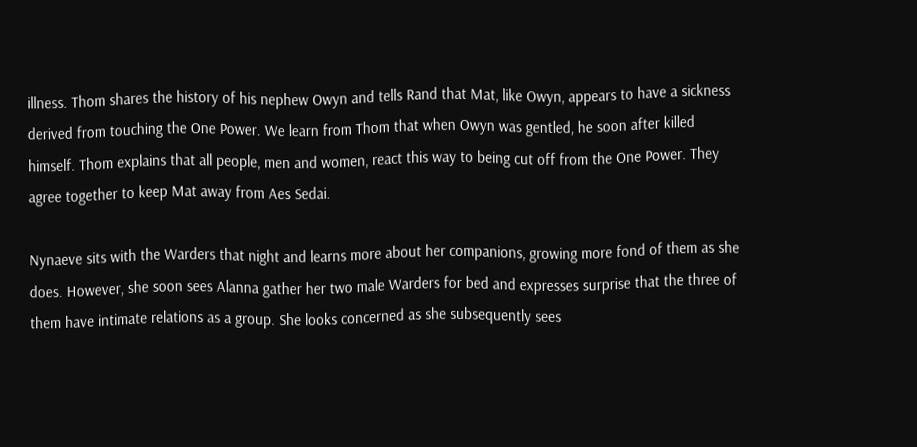illness. Thom shares the history of his nephew Owyn and tells Rand that Mat, like Owyn, appears to have a sickness derived from touching the One Power. We learn from Thom that when Owyn was gentled, he soon after killed himself. Thom explains that all people, men and women, react this way to being cut off from the One Power. They agree together to keep Mat away from Aes Sedai.

Nynaeve sits with the Warders that night and learns more about her companions, growing more fond of them as she does. However, she soon sees Alanna gather her two male Warders for bed and expresses surprise that the three of them have intimate relations as a group. She looks concerned as she subsequently sees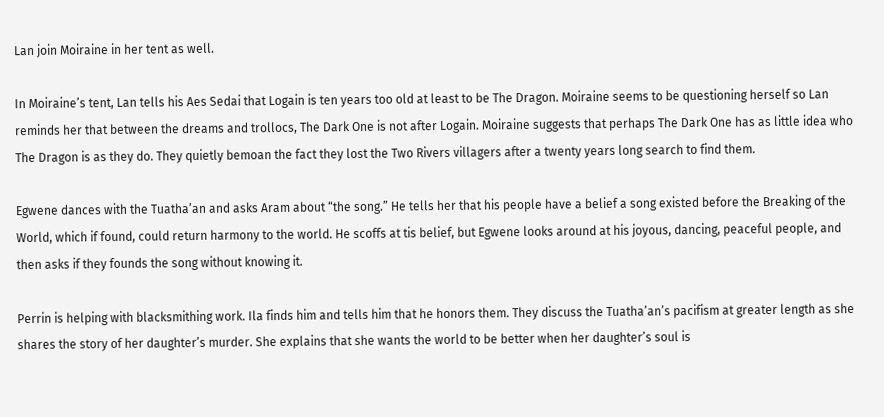Lan join Moiraine in her tent as well.

In Moiraine’s tent, Lan tells his Aes Sedai that Logain is ten years too old at least to be The Dragon. Moiraine seems to be questioning herself so Lan reminds her that between the dreams and trollocs, The Dark One is not after Logain. Moiraine suggests that perhaps The Dark One has as little idea who The Dragon is as they do. They quietly bemoan the fact they lost the Two Rivers villagers after a twenty years long search to find them.

Egwene dances with the Tuatha’an and asks Aram about “the song.” He tells her that his people have a belief a song existed before the Breaking of the World, which if found, could return harmony to the world. He scoffs at tis belief, but Egwene looks around at his joyous, dancing, peaceful people, and then asks if they founds the song without knowing it.

Perrin is helping with blacksmithing work. Ila finds him and tells him that he honors them. They discuss the Tuatha’an’s pacifism at greater length as she shares the story of her daughter’s murder. She explains that she wants the world to be better when her daughter’s soul is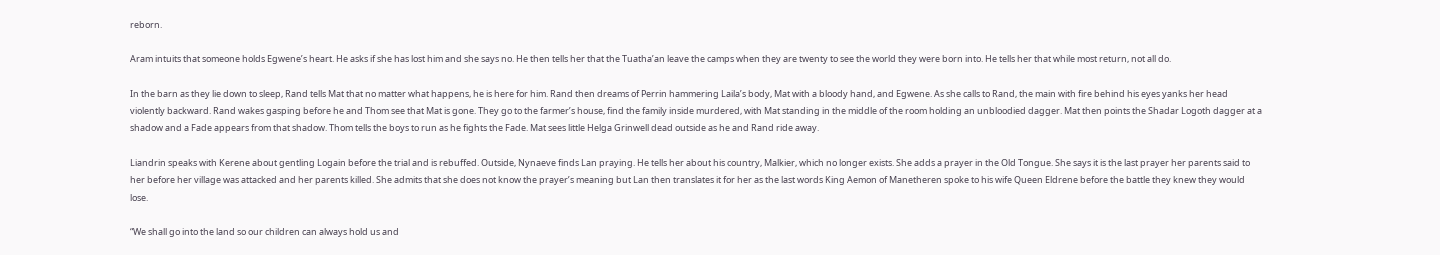reborn.

Aram intuits that someone holds Egwene’s heart. He asks if she has lost him and she says no. He then tells her that the Tuatha’an leave the camps when they are twenty to see the world they were born into. He tells her that while most return, not all do.

In the barn as they lie down to sleep, Rand tells Mat that no matter what happens, he is here for him. Rand then dreams of Perrin hammering Laila’s body, Mat with a bloody hand, and Egwene. As she calls to Rand, the main with fire behind his eyes yanks her head violently backward. Rand wakes gasping before he and Thom see that Mat is gone. They go to the farmer’s house, find the family inside murdered, with Mat standing in the middle of the room holding an unbloodied dagger. Mat then points the Shadar Logoth dagger at a shadow and a Fade appears from that shadow. Thom tells the boys to run as he fights the Fade. Mat sees little Helga Grinwell dead outside as he and Rand ride away.

Liandrin speaks with Kerene about gentling Logain before the trial and is rebuffed. Outside, Nynaeve finds Lan praying. He tells her about his country, Malkier, which no longer exists. She adds a prayer in the Old Tongue. She says it is the last prayer her parents said to her before her village was attacked and her parents killed. She admits that she does not know the prayer’s meaning but Lan then translates it for her as the last words King Aemon of Manetheren spoke to his wife Queen Eldrene before the battle they knew they would lose.

“We shall go into the land so our children can always hold us and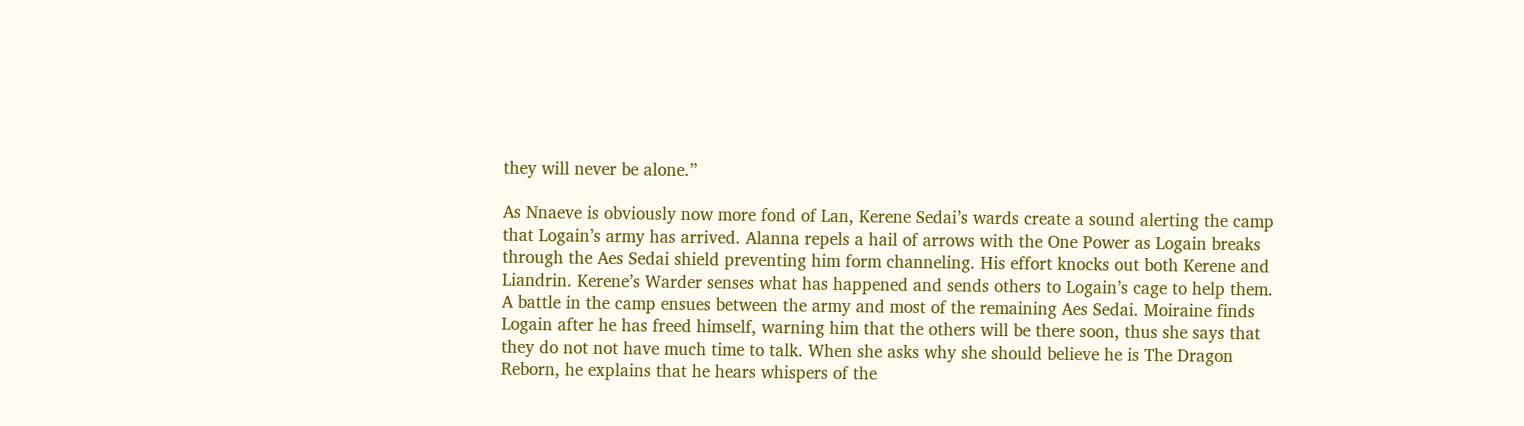they will never be alone.”

As Nnaeve is obviously now more fond of Lan, Kerene Sedai’s wards create a sound alerting the camp that Logain’s army has arrived. Alanna repels a hail of arrows with the One Power as Logain breaks through the Aes Sedai shield preventing him form channeling. His effort knocks out both Kerene and Liandrin. Kerene’s Warder senses what has happened and sends others to Logain’s cage to help them. A battle in the camp ensues between the army and most of the remaining Aes Sedai. Moiraine finds Logain after he has freed himself, warning him that the others will be there soon, thus she says that they do not not have much time to talk. When she asks why she should believe he is The Dragon Reborn, he explains that he hears whispers of the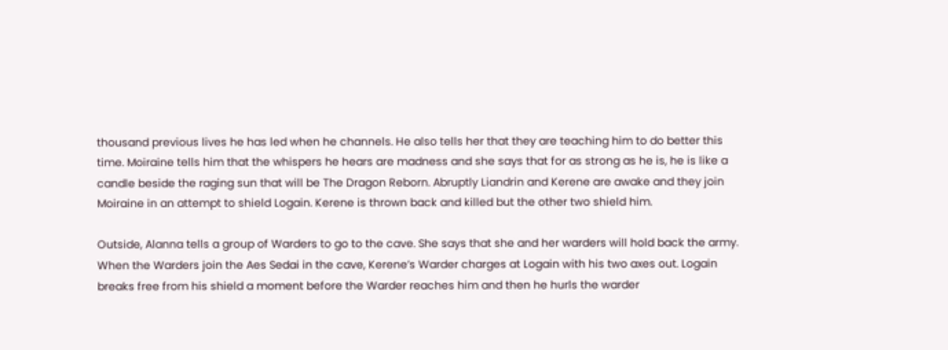thousand previous lives he has led when he channels. He also tells her that they are teaching him to do better this time. Moiraine tells him that the whispers he hears are madness and she says that for as strong as he is, he is like a candle beside the raging sun that will be The Dragon Reborn. Abruptly Liandrin and Kerene are awake and they join Moiraine in an attempt to shield Logain. Kerene is thrown back and killed but the other two shield him.

Outside, Alanna tells a group of Warders to go to the cave. She says that she and her warders will hold back the army. When the Warders join the Aes Sedai in the cave, Kerene’s Warder charges at Logain with his two axes out. Logain breaks free from his shield a moment before the Warder reaches him and then he hurls the warder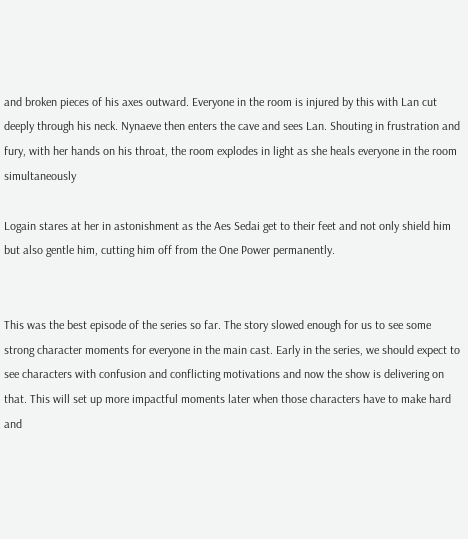and broken pieces of his axes outward. Everyone in the room is injured by this with Lan cut deeply through his neck. Nynaeve then enters the cave and sees Lan. Shouting in frustration and fury, with her hands on his throat, the room explodes in light as she heals everyone in the room simultaneously

Logain stares at her in astonishment as the Aes Sedai get to their feet and not only shield him but also gentle him, cutting him off from the One Power permanently.


This was the best episode of the series so far. The story slowed enough for us to see some strong character moments for everyone in the main cast. Early in the series, we should expect to see characters with confusion and conflicting motivations and now the show is delivering on that. This will set up more impactful moments later when those characters have to make hard and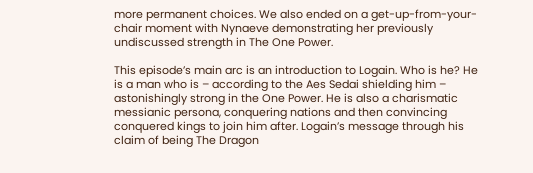more permanent choices. We also ended on a get-up-from-your-chair moment with Nynaeve demonstrating her previously undiscussed strength in The One Power.

This episode’s main arc is an introduction to Logain. Who is he? He is a man who is – according to the Aes Sedai shielding him – astonishingly strong in the One Power. He is also a charismatic messianic persona, conquering nations and then convincing conquered kings to join him after. Logain’s message through his claim of being The Dragon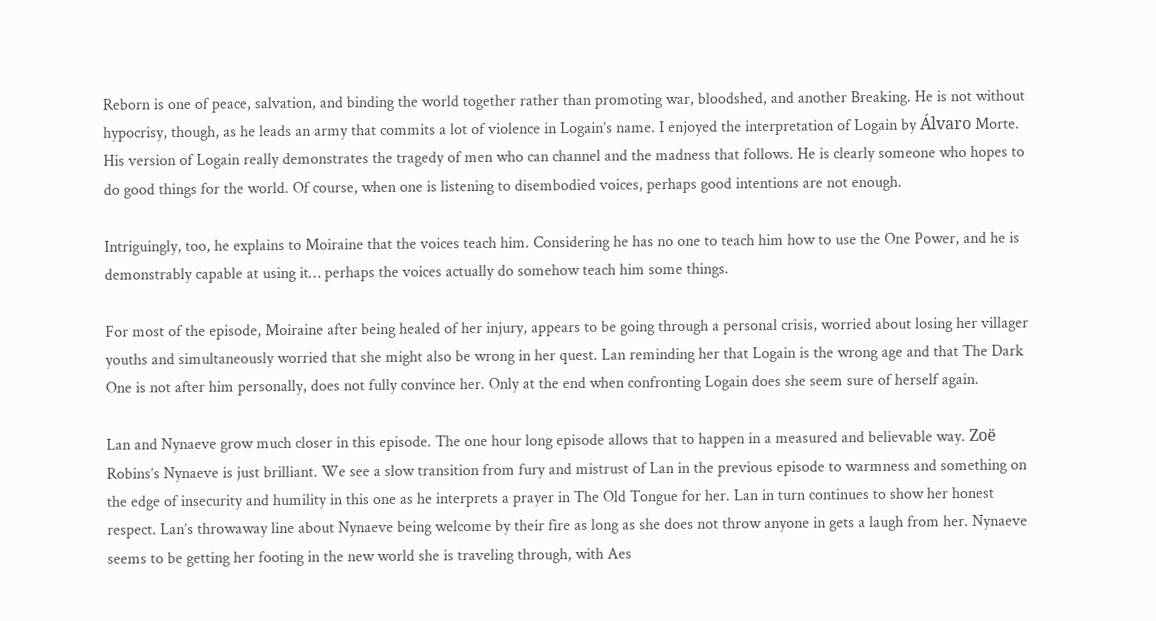Reborn is one of peace, salvation, and binding the world together rather than promoting war, bloodshed, and another Breaking. He is not without hypocrisy, though, as he leads an army that commits a lot of violence in Logain’s name. I enjoyed the interpretation of Logain by Álvaro Morte. His version of Logain really demonstrates the tragedy of men who can channel and the madness that follows. He is clearly someone who hopes to do good things for the world. Of course, when one is listening to disembodied voices, perhaps good intentions are not enough.

Intriguingly, too, he explains to Moiraine that the voices teach him. Considering he has no one to teach him how to use the One Power, and he is demonstrably capable at using it… perhaps the voices actually do somehow teach him some things.

For most of the episode, Moiraine after being healed of her injury, appears to be going through a personal crisis, worried about losing her villager youths and simultaneously worried that she might also be wrong in her quest. Lan reminding her that Logain is the wrong age and that The Dark One is not after him personally, does not fully convince her. Only at the end when confronting Logain does she seem sure of herself again.

Lan and Nynaeve grow much closer in this episode. The one hour long episode allows that to happen in a measured and believable way. Zoë Robins’s Nynaeve is just brilliant. We see a slow transition from fury and mistrust of Lan in the previous episode to warmness and something on the edge of insecurity and humility in this one as he interprets a prayer in The Old Tongue for her. Lan in turn continues to show her honest respect. Lan’s throwaway line about Nynaeve being welcome by their fire as long as she does not throw anyone in gets a laugh from her. Nynaeve seems to be getting her footing in the new world she is traveling through, with Aes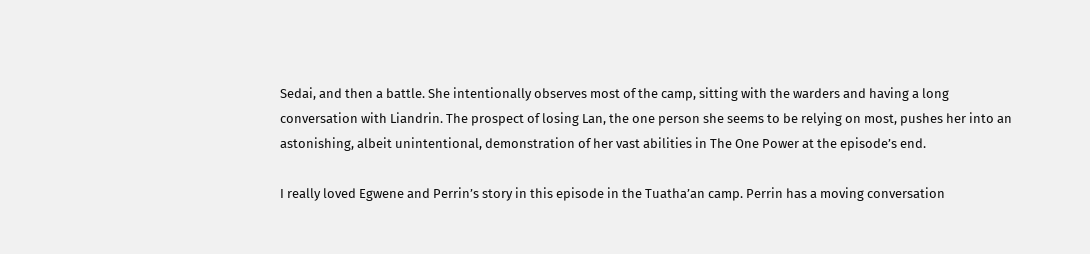Sedai, and then a battle. She intentionally observes most of the camp, sitting with the warders and having a long conversation with Liandrin. The prospect of losing Lan, the one person she seems to be relying on most, pushes her into an astonishing, albeit unintentional, demonstration of her vast abilities in The One Power at the episode’s end.

I really loved Egwene and Perrin’s story in this episode in the Tuatha’an camp. Perrin has a moving conversation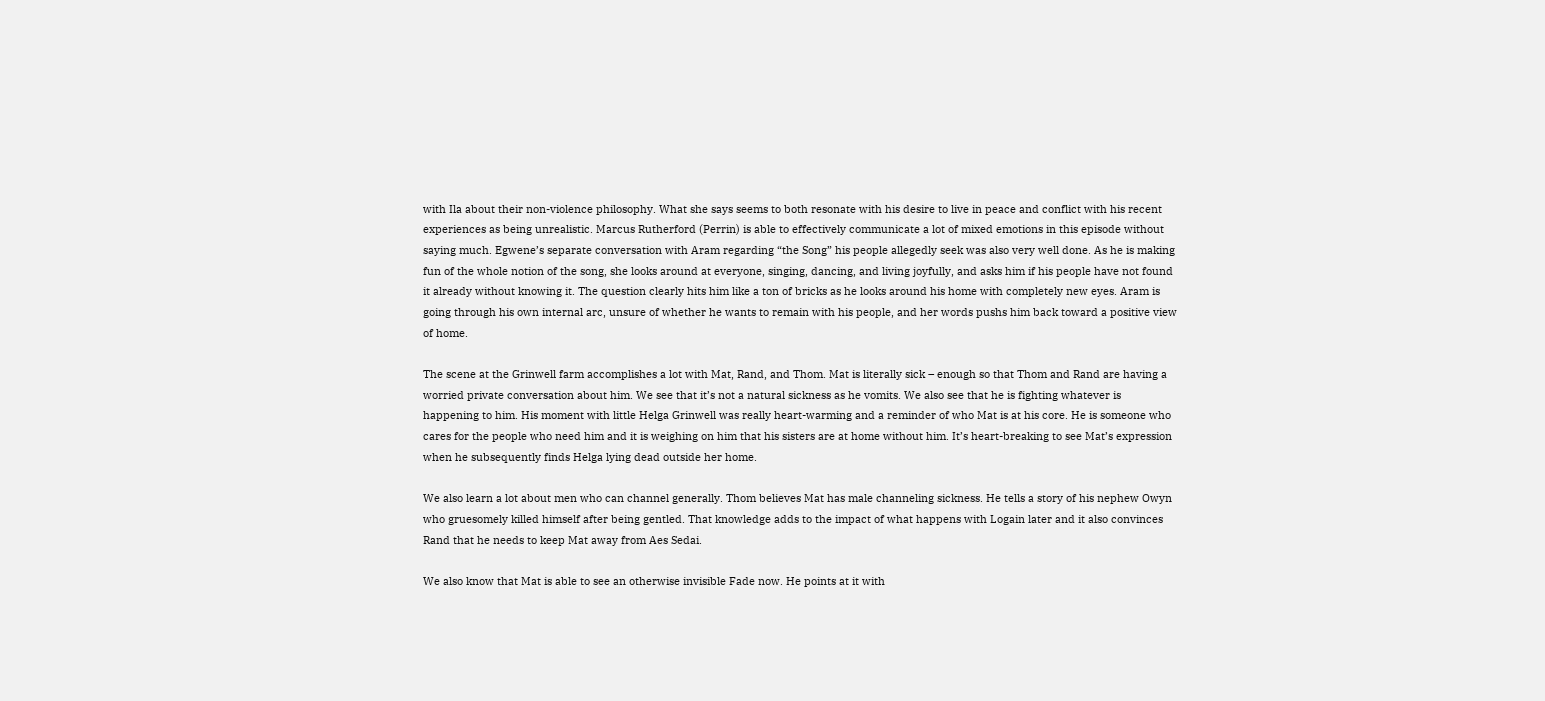with Ila about their non-violence philosophy. What she says seems to both resonate with his desire to live in peace and conflict with his recent experiences as being unrealistic. Marcus Rutherford (Perrin) is able to effectively communicate a lot of mixed emotions in this episode without saying much. Egwene’s separate conversation with Aram regarding “the Song” his people allegedly seek was also very well done. As he is making fun of the whole notion of the song, she looks around at everyone, singing, dancing, and living joyfully, and asks him if his people have not found it already without knowing it. The question clearly hits him like a ton of bricks as he looks around his home with completely new eyes. Aram is going through his own internal arc, unsure of whether he wants to remain with his people, and her words pushs him back toward a positive view of home.

The scene at the Grinwell farm accomplishes a lot with Mat, Rand, and Thom. Mat is literally sick – enough so that Thom and Rand are having a worried private conversation about him. We see that it’s not a natural sickness as he vomits. We also see that he is fighting whatever is happening to him. His moment with little Helga Grinwell was really heart-warming and a reminder of who Mat is at his core. He is someone who cares for the people who need him and it is weighing on him that his sisters are at home without him. It’s heart-breaking to see Mat’s expression when he subsequently finds Helga lying dead outside her home.

We also learn a lot about men who can channel generally. Thom believes Mat has male channeling sickness. He tells a story of his nephew Owyn who gruesomely killed himself after being gentled. That knowledge adds to the impact of what happens with Logain later and it also convinces Rand that he needs to keep Mat away from Aes Sedai.

We also know that Mat is able to see an otherwise invisible Fade now. He points at it with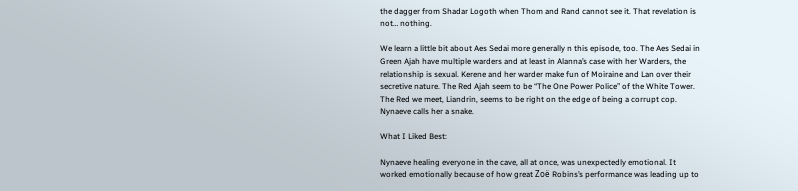the dagger from Shadar Logoth when Thom and Rand cannot see it. That revelation is not… nothing.

We learn a little bit about Aes Sedai more generally n this episode, too. The Aes Sedai in Green Ajah have multiple warders and at least in Alanna’s case with her Warders, the relationship is sexual. Kerene and her warder make fun of Moiraine and Lan over their secretive nature. The Red Ajah seem to be “The One Power Police” of the White Tower. The Red we meet, Liandrin, seems to be right on the edge of being a corrupt cop. Nynaeve calls her a snake.

What I Liked Best:

Nynaeve healing everyone in the cave, all at once, was unexpectedly emotional. It worked emotionally because of how great Zoë Robins’s performance was leading up to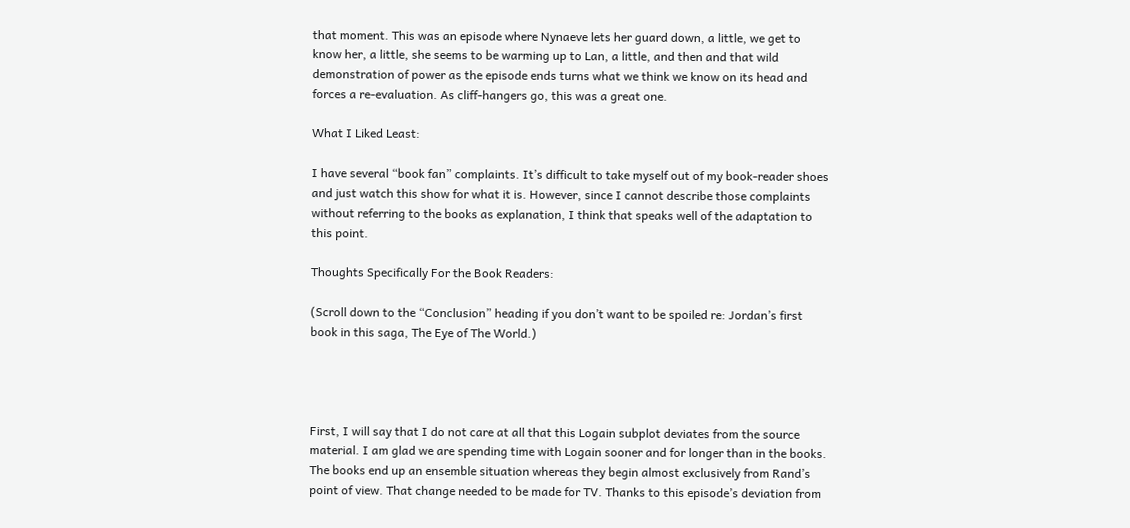that moment. This was an episode where Nynaeve lets her guard down, a little, we get to know her, a little, she seems to be warming up to Lan, a little, and then and that wild demonstration of power as the episode ends turns what we think we know on its head and forces a re-evaluation. As cliff-hangers go, this was a great one.

What I Liked Least:

I have several “book fan” complaints. It’s difficult to take myself out of my book-reader shoes and just watch this show for what it is. However, since I cannot describe those complaints without referring to the books as explanation, I think that speaks well of the adaptation to this point.

Thoughts Specifically For the Book Readers:

(Scroll down to the “Conclusion” heading if you don’t want to be spoiled re: Jordan’s first book in this saga, The Eye of The World.)




First, I will say that I do not care at all that this Logain subplot deviates from the source material. I am glad we are spending time with Logain sooner and for longer than in the books. The books end up an ensemble situation whereas they begin almost exclusively from Rand’s point of view. That change needed to be made for TV. Thanks to this episode’s deviation from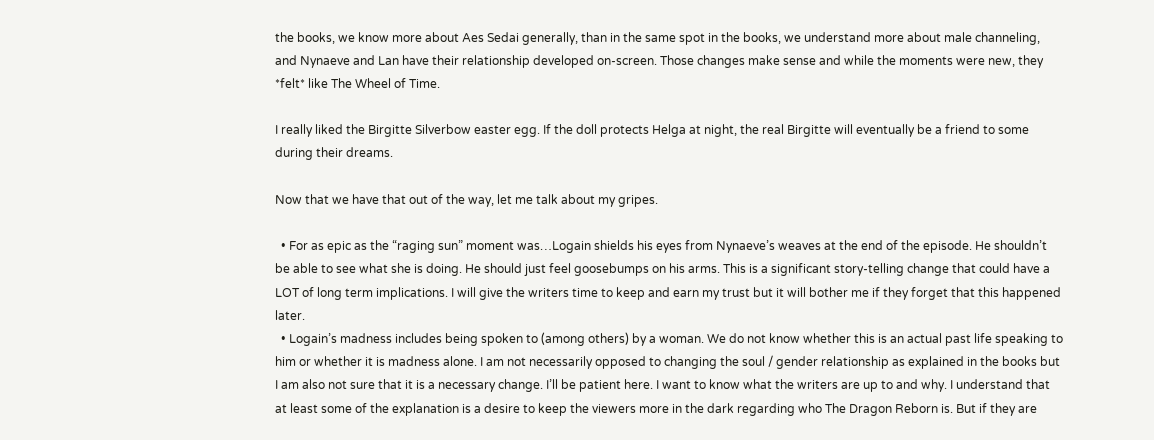the books, we know more about Aes Sedai generally, than in the same spot in the books, we understand more about male channeling, and Nynaeve and Lan have their relationship developed on-screen. Those changes make sense and while the moments were new, they *felt* like The Wheel of Time.

I really liked the Birgitte Silverbow easter egg. If the doll protects Helga at night, the real Birgitte will eventually be a friend to some during their dreams.

Now that we have that out of the way, let me talk about my gripes.

  • For as epic as the “raging sun” moment was…Logain shields his eyes from Nynaeve’s weaves at the end of the episode. He shouldn’t be able to see what she is doing. He should just feel goosebumps on his arms. This is a significant story-telling change that could have a LOT of long term implications. I will give the writers time to keep and earn my trust but it will bother me if they forget that this happened later.
  • Logain’s madness includes being spoken to (among others) by a woman. We do not know whether this is an actual past life speaking to him or whether it is madness alone. I am not necessarily opposed to changing the soul / gender relationship as explained in the books but I am also not sure that it is a necessary change. I’ll be patient here. I want to know what the writers are up to and why. I understand that at least some of the explanation is a desire to keep the viewers more in the dark regarding who The Dragon Reborn is. But if they are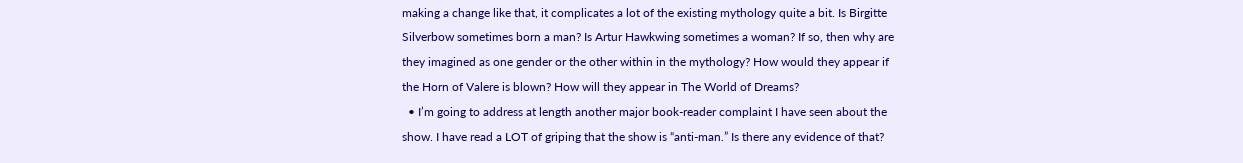making a change like that, it complicates a lot of the existing mythology quite a bit. Is Birgitte Silverbow sometimes born a man? Is Artur Hawkwing sometimes a woman? If so, then why are they imagined as one gender or the other within in the mythology? How would they appear if the Horn of Valere is blown? How will they appear in The World of Dreams?
  • I’m going to address at length another major book-reader complaint I have seen about the show. I have read a LOT of griping that the show is “anti-man.” Is there any evidence of that?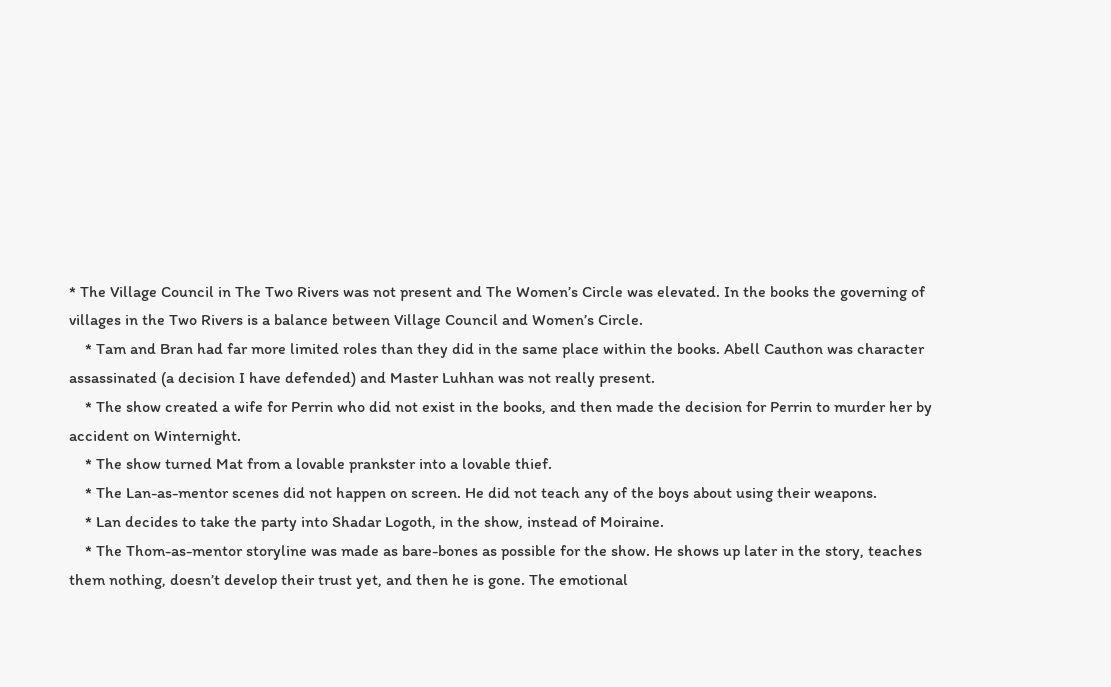* The Village Council in The Two Rivers was not present and The Women’s Circle was elevated. In the books the governing of villages in the Two Rivers is a balance between Village Council and Women’s Circle.
    * Tam and Bran had far more limited roles than they did in the same place within the books. Abell Cauthon was character assassinated (a decision I have defended) and Master Luhhan was not really present.
    * The show created a wife for Perrin who did not exist in the books, and then made the decision for Perrin to murder her by accident on Winternight.
    * The show turned Mat from a lovable prankster into a lovable thief.
    * The Lan-as-mentor scenes did not happen on screen. He did not teach any of the boys about using their weapons.
    * Lan decides to take the party into Shadar Logoth, in the show, instead of Moiraine.
    * The Thom-as-mentor storyline was made as bare-bones as possible for the show. He shows up later in the story, teaches them nothing, doesn’t develop their trust yet, and then he is gone. The emotional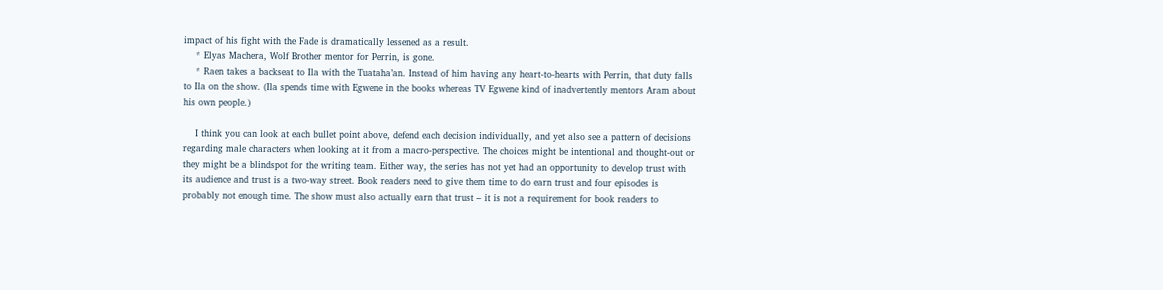impact of his fight with the Fade is dramatically lessened as a result.
    * Elyas Machera, Wolf Brother mentor for Perrin, is gone.
    * Raen takes a backseat to Ila with the Tuataha’an. Instead of him having any heart-to-hearts with Perrin, that duty falls to Ila on the show. (Ila spends time with Egwene in the books whereas TV Egwene kind of inadvertently mentors Aram about his own people.)

    I think you can look at each bullet point above, defend each decision individually, and yet also see a pattern of decisions regarding male characters when looking at it from a macro-perspective. The choices might be intentional and thought-out or they might be a blindspot for the writing team. Either way, the series has not yet had an opportunity to develop trust with its audience and trust is a two-way street. Book readers need to give them time to do earn trust and four episodes is probably not enough time. The show must also actually earn that trust – it is not a requirement for book readers to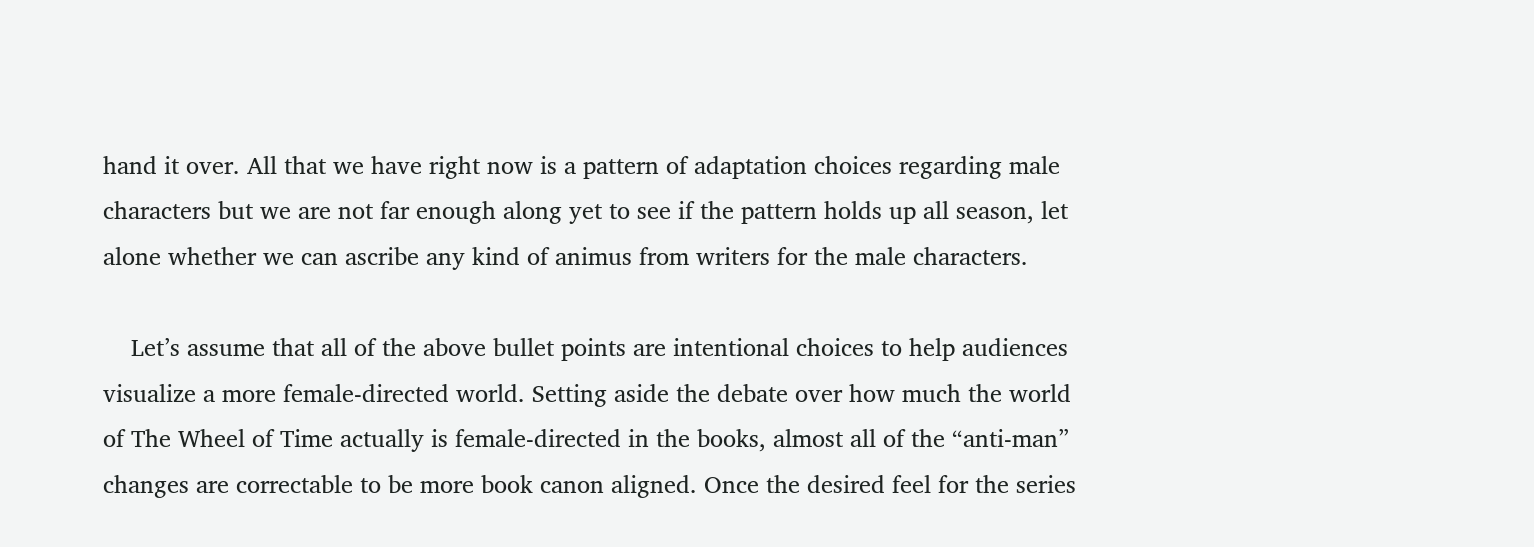hand it over. All that we have right now is a pattern of adaptation choices regarding male characters but we are not far enough along yet to see if the pattern holds up all season, let alone whether we can ascribe any kind of animus from writers for the male characters.

    Let’s assume that all of the above bullet points are intentional choices to help audiences visualize a more female-directed world. Setting aside the debate over how much the world of The Wheel of Time actually is female-directed in the books, almost all of the “anti-man” changes are correctable to be more book canon aligned. Once the desired feel for the series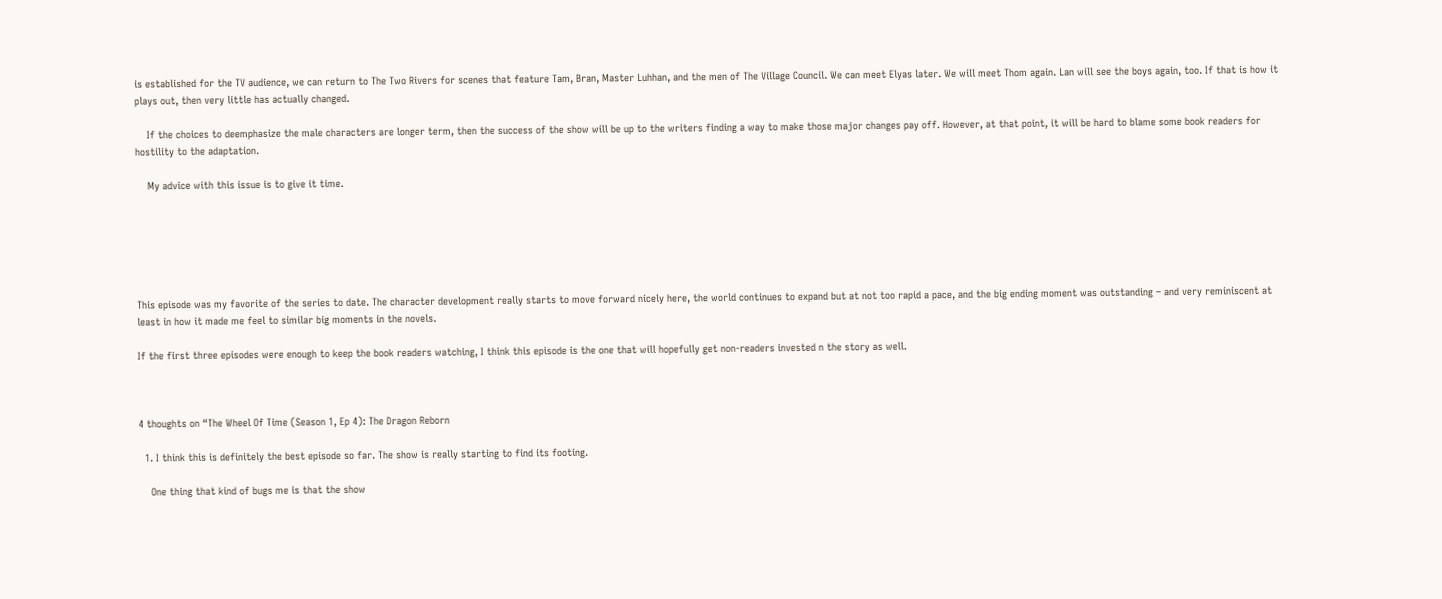is established for the TV audience, we can return to The Two Rivers for scenes that feature Tam, Bran, Master Luhhan, and the men of The Village Council. We can meet Elyas later. We will meet Thom again. Lan will see the boys again, too. If that is how it plays out, then very little has actually changed.

    If the choices to deemphasize the male characters are longer term, then the success of the show will be up to the writers finding a way to make those major changes pay off. However, at that point, it will be hard to blame some book readers for hostility to the adaptation.

    My advice with this issue is to give it time.






This episode was my favorite of the series to date. The character development really starts to move forward nicely here, the world continues to expand but at not too rapid a pace, and the big ending moment was outstanding – and very reminiscent at least in how it made me feel to similar big moments in the novels.

If the first three episodes were enough to keep the book readers watching, I think this episode is the one that will hopefully get non-readers invested n the story as well.



4 thoughts on “The Wheel Of Time (Season 1, Ep 4): The Dragon Reborn

  1. I think this is definitely the best episode so far. The show is really starting to find its footing.

    One thing that kind of bugs me is that the show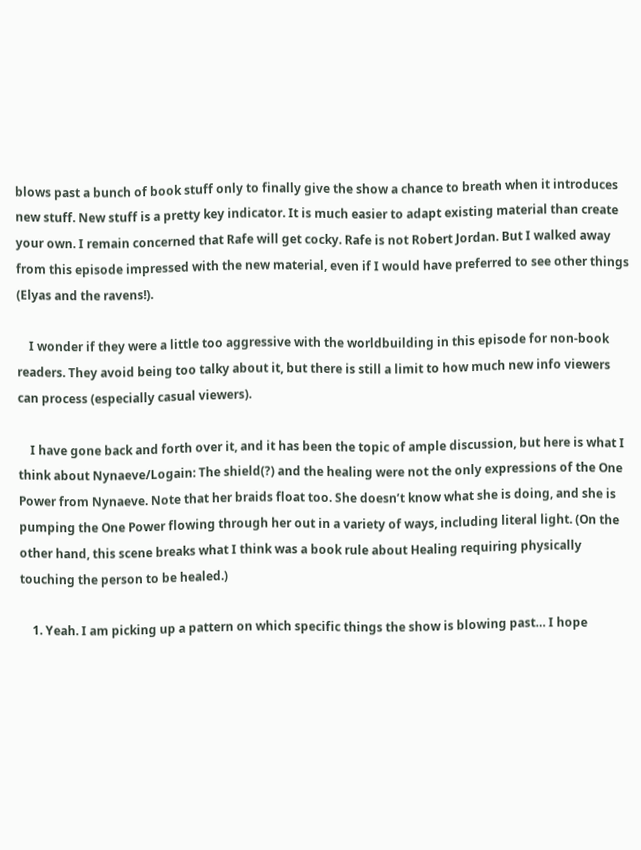blows past a bunch of book stuff only to finally give the show a chance to breath when it introduces new stuff. New stuff is a pretty key indicator. It is much easier to adapt existing material than create your own. I remain concerned that Rafe will get cocky. Rafe is not Robert Jordan. But I walked away from this episode impressed with the new material, even if I would have preferred to see other things (Elyas and the ravens!).

    I wonder if they were a little too aggressive with the worldbuilding in this episode for non-book readers. They avoid being too talky about it, but there is still a limit to how much new info viewers can process (especially casual viewers).

    I have gone back and forth over it, and it has been the topic of ample discussion, but here is what I think about Nynaeve/Logain: The shield(?) and the healing were not the only expressions of the One Power from Nynaeve. Note that her braids float too. She doesn’t know what she is doing, and she is pumping the One Power flowing through her out in a variety of ways, including literal light. (On the other hand, this scene breaks what I think was a book rule about Healing requiring physically touching the person to be healed.)

    1. Yeah. I am picking up a pattern on which specific things the show is blowing past… I hope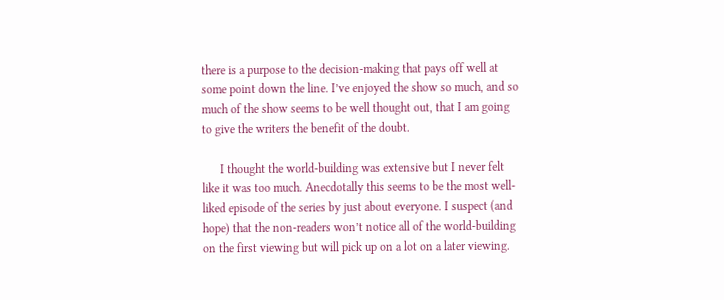there is a purpose to the decision-making that pays off well at some point down the line. I’ve enjoyed the show so much, and so much of the show seems to be well thought out, that I am going to give the writers the benefit of the doubt.

      I thought the world-building was extensive but I never felt like it was too much. Anecdotally this seems to be the most well-liked episode of the series by just about everyone. I suspect (and hope) that the non-readers won’t notice all of the world-building on the first viewing but will pick up on a lot on a later viewing.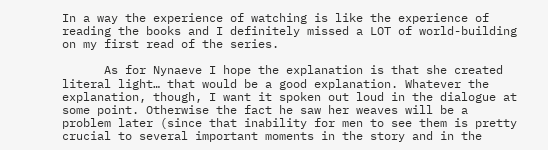In a way the experience of watching is like the experience of reading the books and I definitely missed a LOT of world-building on my first read of the series.

      As for Nynaeve I hope the explanation is that she created literal light… that would be a good explanation. Whatever the explanation, though, I want it spoken out loud in the dialogue at some point. Otherwise the fact he saw her weaves will be a problem later (since that inability for men to see them is pretty crucial to several important moments in the story and in the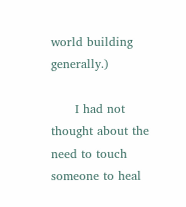world building generally.)

      I had not thought about the need to touch someone to heal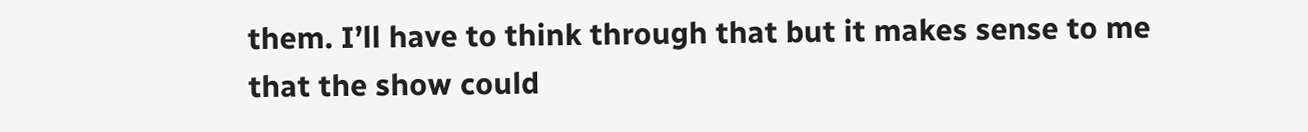them. I’ll have to think through that but it makes sense to me that the show could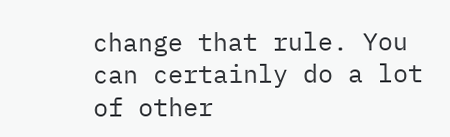change that rule. You can certainly do a lot of other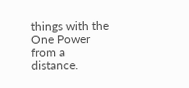things with the One Power from a distance.